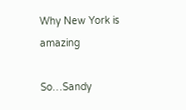Why New York is amazing

So…Sandy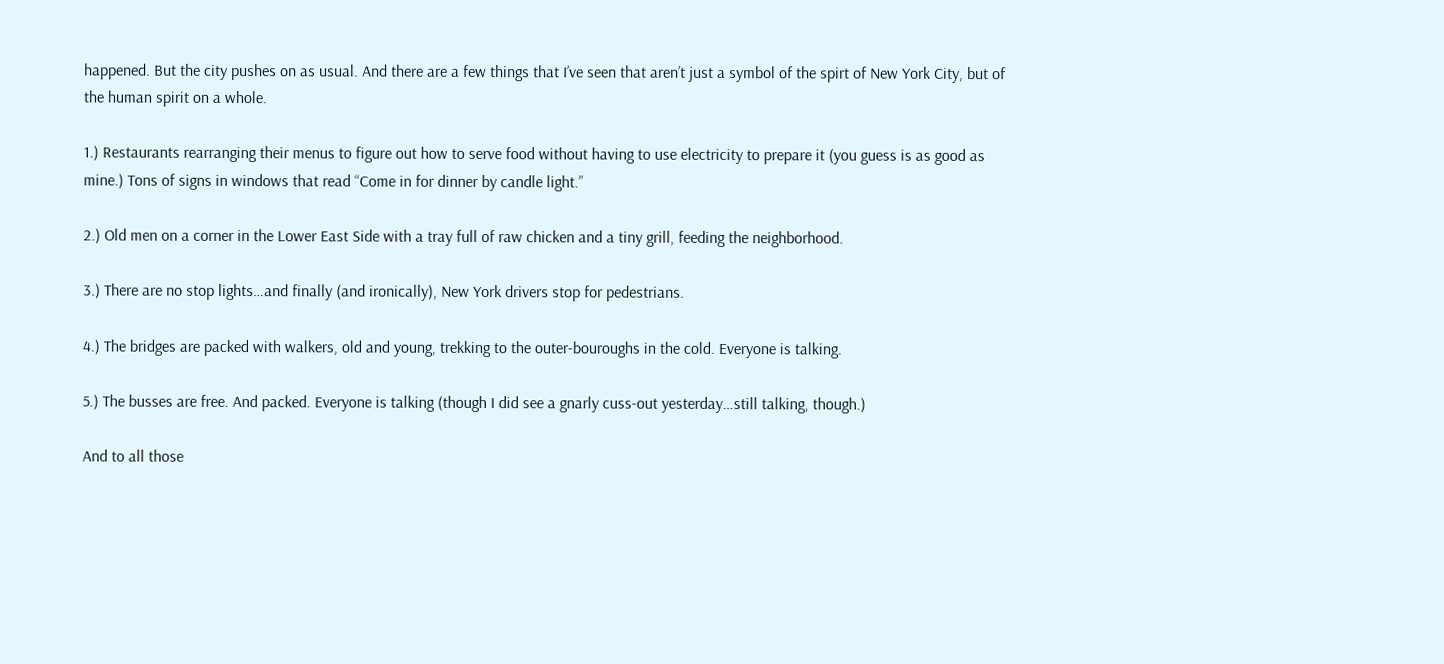happened. But the city pushes on as usual. And there are a few things that I’ve seen that aren’t just a symbol of the spirt of New York City, but of the human spirit on a whole.

1.) Restaurants rearranging their menus to figure out how to serve food without having to use electricity to prepare it (you guess is as good as mine.) Tons of signs in windows that read “Come in for dinner by candle light.”

2.) Old men on a corner in the Lower East Side with a tray full of raw chicken and a tiny grill, feeding the neighborhood.

3.) There are no stop lights…and finally (and ironically), New York drivers stop for pedestrians.

4.) The bridges are packed with walkers, old and young, trekking to the outer-bouroughs in the cold. Everyone is talking.

5.) The busses are free. And packed. Everyone is talking (though I did see a gnarly cuss-out yesterday…still talking, though.)

And to all those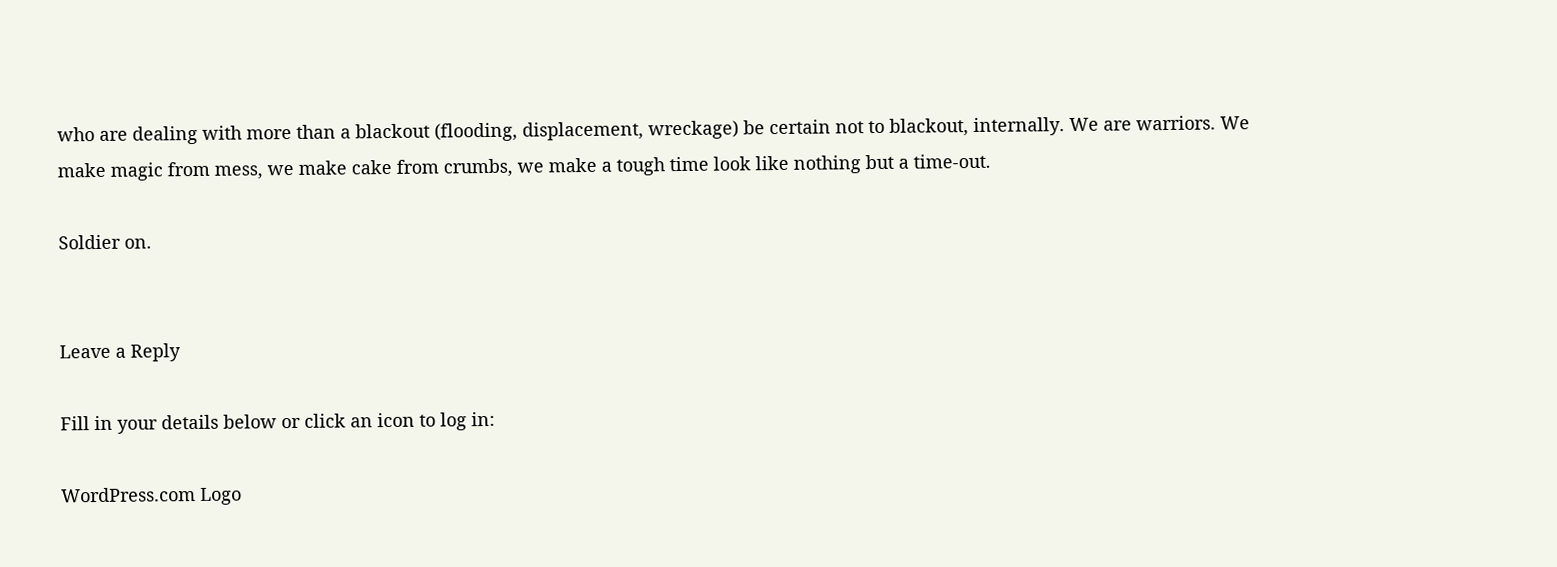who are dealing with more than a blackout (flooding, displacement, wreckage) be certain not to blackout, internally. We are warriors. We make magic from mess, we make cake from crumbs, we make a tough time look like nothing but a time-out.

Soldier on.


Leave a Reply

Fill in your details below or click an icon to log in:

WordPress.com Logo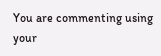You are commenting using your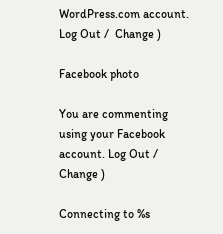WordPress.com account. Log Out /  Change )

Facebook photo

You are commenting using your Facebook account. Log Out /  Change )

Connecting to %s